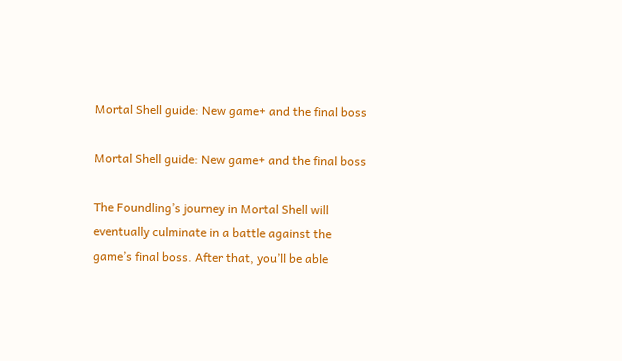Mortal Shell guide: New game+ and the final boss

Mortal Shell guide: New game+ and the final boss

The Foundling’s journey in Mortal Shell will eventually culminate in a battle against the game’s final boss. After that, you’ll be able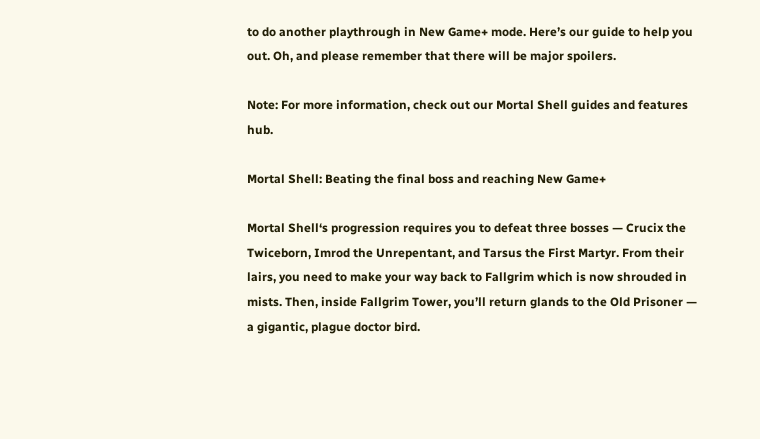to do another playthrough in New Game+ mode. Here’s our guide to help you out. Oh, and please remember that there will be major spoilers.

Note: For more information, check out our Mortal Shell guides and features hub.

Mortal Shell: Beating the final boss and reaching New Game+

Mortal Shell‘s progression requires you to defeat three bosses — Crucix the Twiceborn, Imrod the Unrepentant, and Tarsus the First Martyr. From their lairs, you need to make your way back to Fallgrim which is now shrouded in mists. Then, inside Fallgrim Tower, you’ll return glands to the Old Prisoner — a gigantic, plague doctor bird.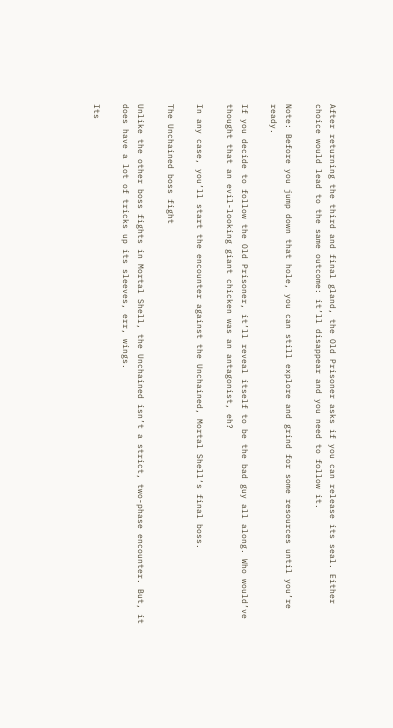After returning the third and final gland, the Old Prisoner asks if you can release its seal. Either choice would lead to the same outcome: it’ll disappear and you need to follow it.

Note: Before you jump down that hole, you can still explore and grind for some resources until you’re ready.

If you decide to follow the Old Prisoner, it’ll reveal itself to be the bad guy all along. Who would’ve thought that an evil-looking giant chicken was an antagonist, eh?

In any case, you’ll start the encounter against the Unchained, Mortal Shell‘s final boss.

The Unchained boss fight

Unlike the other boss fights in Mortal Shell, the Unchained isn’t a strict, two-phase encounter. But, it does have a lot of tricks up its sleeves, err, wings.

Its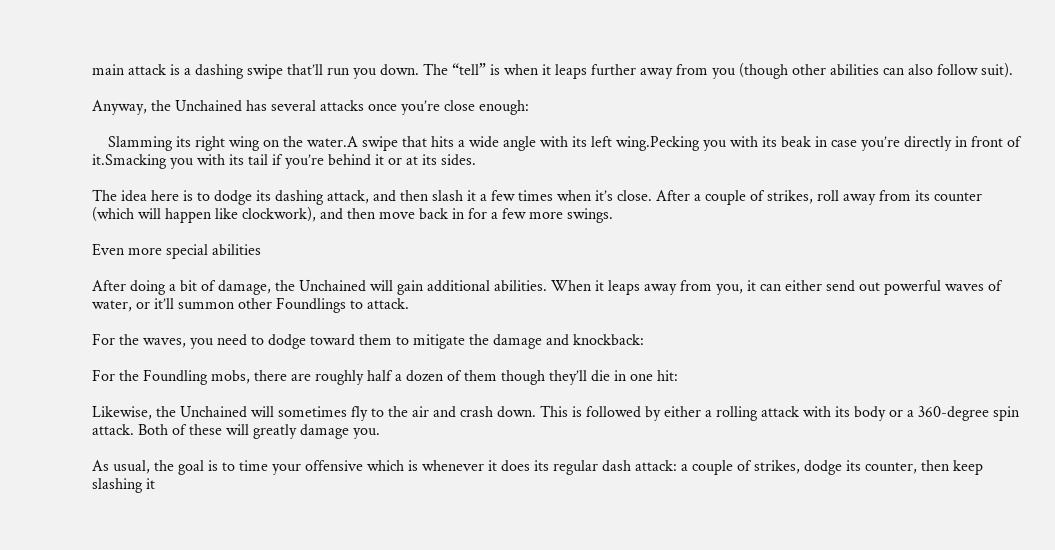main attack is a dashing swipe that’ll run you down. The “tell” is when it leaps further away from you (though other abilities can also follow suit).

Anyway, the Unchained has several attacks once you’re close enough:

    Slamming its right wing on the water.A swipe that hits a wide angle with its left wing.Pecking you with its beak in case you’re directly in front of it.Smacking you with its tail if you’re behind it or at its sides.

The idea here is to dodge its dashing attack, and then slash it a few times when it’s close. After a couple of strikes, roll away from its counter (which will happen like clockwork), and then move back in for a few more swings.

Even more special abilities

After doing a bit of damage, the Unchained will gain additional abilities. When it leaps away from you, it can either send out powerful waves of water, or it’ll summon other Foundlings to attack.

For the waves, you need to dodge toward them to mitigate the damage and knockback:

For the Foundling mobs, there are roughly half a dozen of them though they’ll die in one hit:

Likewise, the Unchained will sometimes fly to the air and crash down. This is followed by either a rolling attack with its body or a 360-degree spin attack. Both of these will greatly damage you.

As usual, the goal is to time your offensive which is whenever it does its regular dash attack: a couple of strikes, dodge its counter, then keep slashing it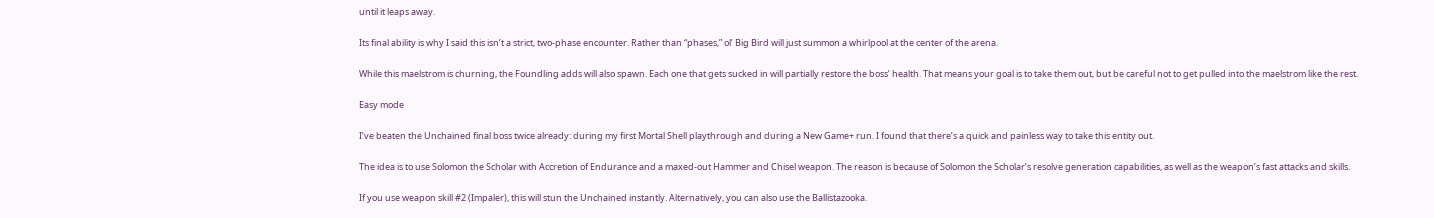until it leaps away.

Its final ability is why I said this isn’t a strict, two-phase encounter. Rather than “phases,” ol’ Big Bird will just summon a whirlpool at the center of the arena.

While this maelstrom is churning, the Foundling adds will also spawn. Each one that gets sucked in will partially restore the boss’ health. That means your goal is to take them out, but be careful not to get pulled into the maelstrom like the rest.

Easy mode

I’ve beaten the Unchained final boss twice already: during my first Mortal Shell playthrough and during a New Game+ run. I found that there’s a quick and painless way to take this entity out.

The idea is to use Solomon the Scholar with Accretion of Endurance and a maxed-out Hammer and Chisel weapon. The reason is because of Solomon the Scholar’s resolve generation capabilities, as well as the weapon’s fast attacks and skills.

If you use weapon skill #2 (Impaler), this will stun the Unchained instantly. Alternatively, you can also use the Ballistazooka.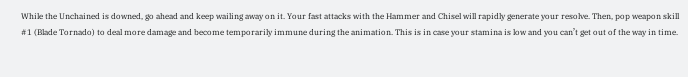While the Unchained is downed, go ahead and keep wailing away on it. Your fast attacks with the Hammer and Chisel will rapidly generate your resolve. Then, pop weapon skill #1 (Blade Tornado) to deal more damage and become temporarily immune during the animation. This is in case your stamina is low and you can’t get out of the way in time.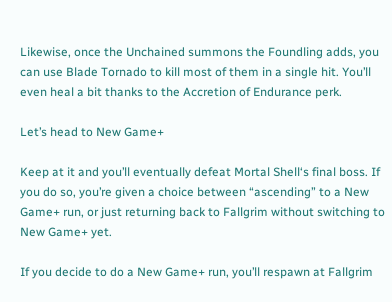Likewise, once the Unchained summons the Foundling adds, you can use Blade Tornado to kill most of them in a single hit. You’ll even heal a bit thanks to the Accretion of Endurance perk.

Let’s head to New Game+

Keep at it and you’ll eventually defeat Mortal Shell‘s final boss. If you do so, you’re given a choice between “ascending” to a New Game+ run, or just returning back to Fallgrim without switching to New Game+ yet.

If you decide to do a New Game+ run, you’ll respawn at Fallgrim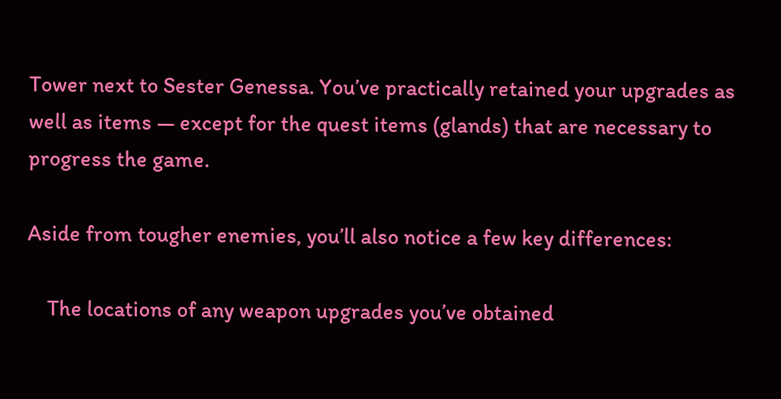Tower next to Sester Genessa. You’ve practically retained your upgrades as well as items — except for the quest items (glands) that are necessary to progress the game.

Aside from tougher enemies, you’ll also notice a few key differences:

    The locations of any weapon upgrades you’ve obtained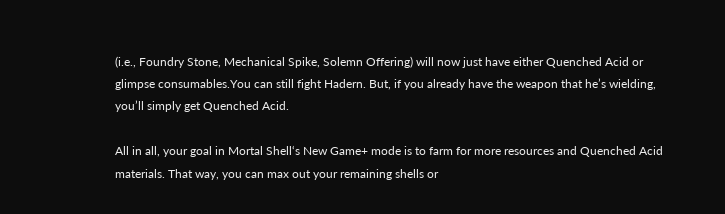(i.e., Foundry Stone, Mechanical Spike, Solemn Offering) will now just have either Quenched Acid or glimpse consumables.You can still fight Hadern. But, if you already have the weapon that he’s wielding, you’ll simply get Quenched Acid.

All in all, your goal in Mortal Shell‘s New Game+ mode is to farm for more resources and Quenched Acid materials. That way, you can max out your remaining shells or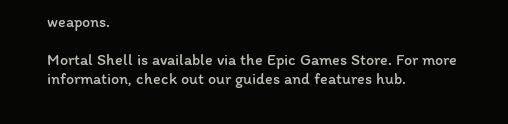weapons.

Mortal Shell is available via the Epic Games Store. For more information, check out our guides and features hub.